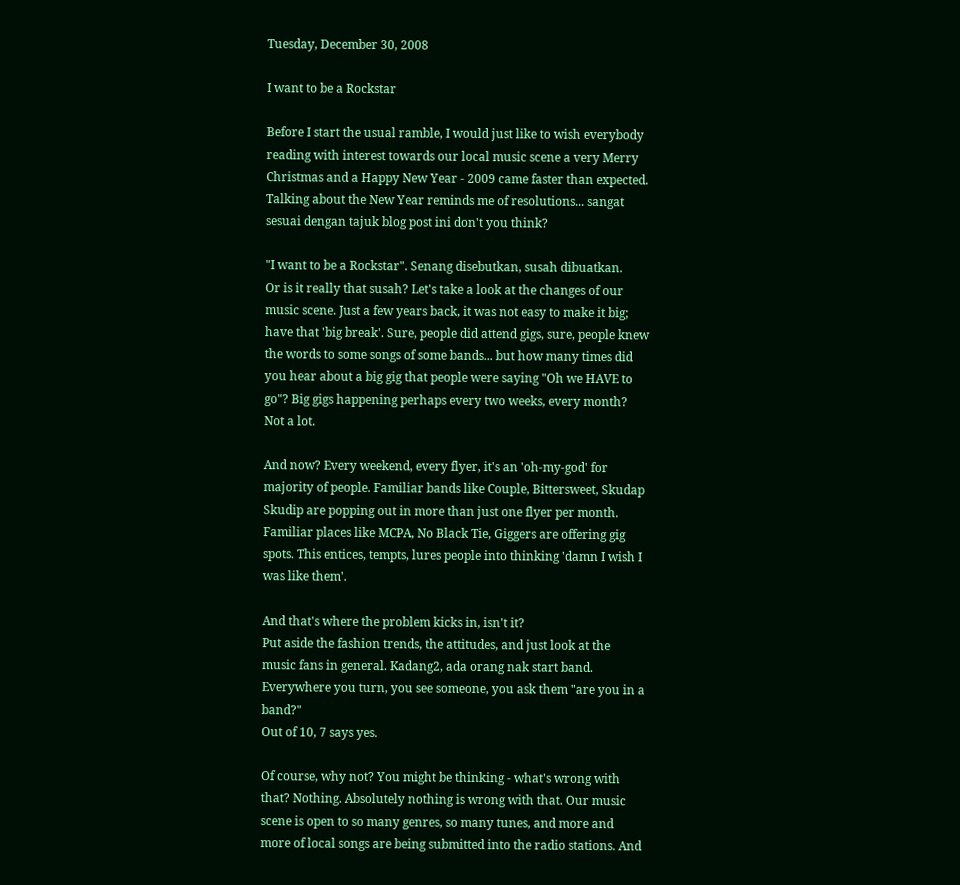Tuesday, December 30, 2008

I want to be a Rockstar

Before I start the usual ramble, I would just like to wish everybody reading with interest towards our local music scene a very Merry Christmas and a Happy New Year - 2009 came faster than expected. Talking about the New Year reminds me of resolutions... sangat sesuai dengan tajuk blog post ini don't you think?

"I want to be a Rockstar". Senang disebutkan, susah dibuatkan.
Or is it really that susah? Let's take a look at the changes of our music scene. Just a few years back, it was not easy to make it big; have that 'big break'. Sure, people did attend gigs, sure, people knew the words to some songs of some bands... but how many times did you hear about a big gig that people were saying "Oh we HAVE to go"? Big gigs happening perhaps every two weeks, every month? Not a lot.

And now? Every weekend, every flyer, it's an 'oh-my-god' for majority of people. Familiar bands like Couple, Bittersweet, Skudap Skudip are popping out in more than just one flyer per month. Familiar places like MCPA, No Black Tie, Giggers are offering gig spots. This entices, tempts, lures people into thinking 'damn I wish I was like them'.

And that's where the problem kicks in, isn't it?
Put aside the fashion trends, the attitudes, and just look at the music fans in general. Kadang2, ada orang nak start band. Everywhere you turn, you see someone, you ask them "are you in a band?"
Out of 10, 7 says yes.

Of course, why not? You might be thinking - what's wrong with that? Nothing. Absolutely nothing is wrong with that. Our music scene is open to so many genres, so many tunes, and more and more of local songs are being submitted into the radio stations. And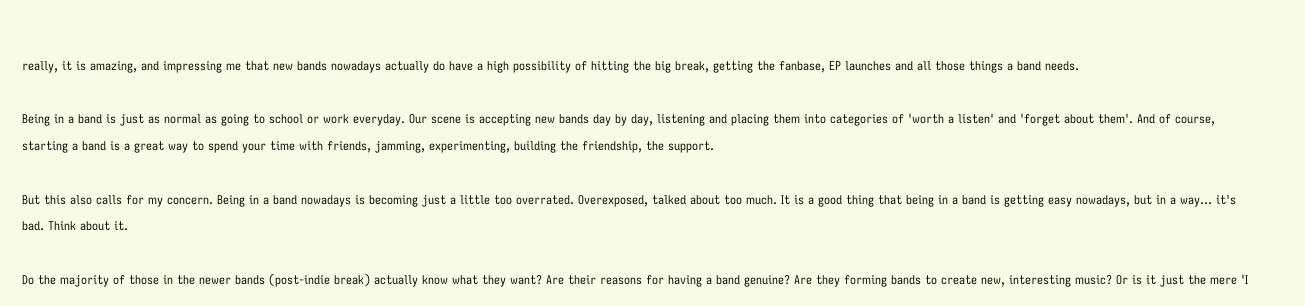really, it is amazing, and impressing me that new bands nowadays actually do have a high possibility of hitting the big break, getting the fanbase, EP launches and all those things a band needs.

Being in a band is just as normal as going to school or work everyday. Our scene is accepting new bands day by day, listening and placing them into categories of 'worth a listen' and 'forget about them'. And of course, starting a band is a great way to spend your time with friends, jamming, experimenting, building the friendship, the support.

But this also calls for my concern. Being in a band nowadays is becoming just a little too overrated. Overexposed, talked about too much. It is a good thing that being in a band is getting easy nowadays, but in a way... it's bad. Think about it.

Do the majority of those in the newer bands (post-indie break) actually know what they want? Are their reasons for having a band genuine? Are they forming bands to create new, interesting music? Or is it just the mere 'I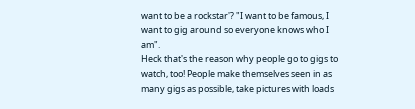want to be a rockstar'? "I want to be famous, I want to gig around so everyone knows who I am".
Heck that's the reason why people go to gigs to watch, too! People make themselves seen in as many gigs as possible, take pictures with loads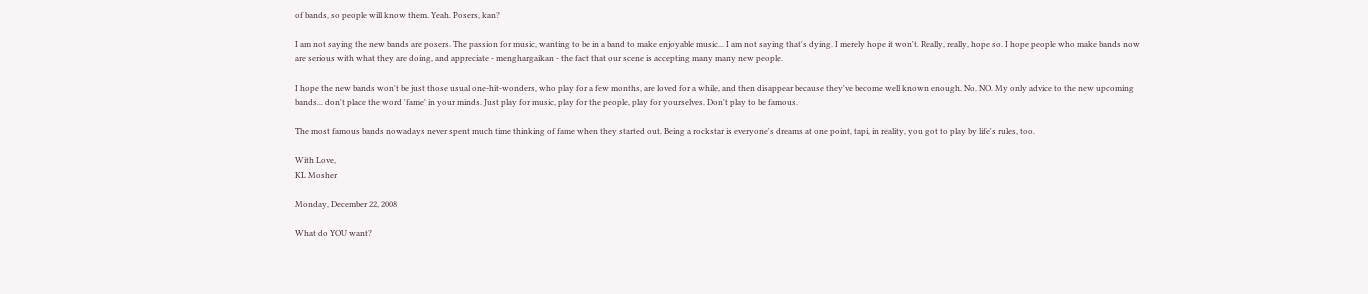of bands, so people will know them. Yeah. Posers, kan?

I am not saying the new bands are posers. The passion for music, wanting to be in a band to make enjoyable music... I am not saying that's dying. I merely hope it won't. Really, really, hope so. I hope people who make bands now are serious with what they are doing, and appreciate - menghargaikan - the fact that our scene is accepting many many new people.

I hope the new bands won't be just those usual one-hit-wonders, who play for a few months, are loved for a while, and then disappear because they've become well known enough. No. NO. My only advice to the new upcoming bands... don't place the word 'fame' in your minds. Just play for music, play for the people, play for yourselves. Don't play to be famous.

The most famous bands nowadays never spent much time thinking of fame when they started out. Being a rockstar is everyone's dreams at one point, tapi, in reality, you got to play by life's rules, too.

With Love,
KL Mosher

Monday, December 22, 2008

What do YOU want?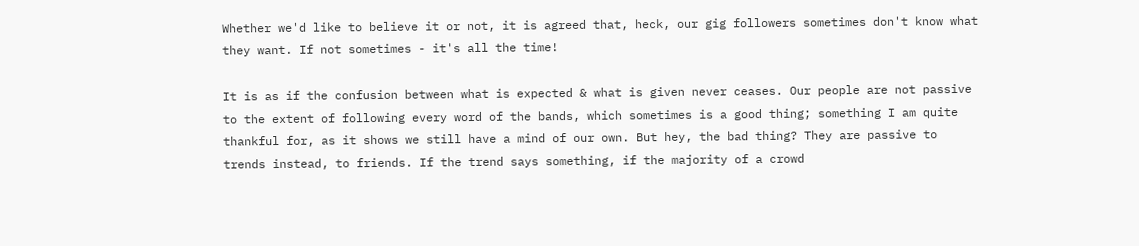Whether we'd like to believe it or not, it is agreed that, heck, our gig followers sometimes don't know what they want. If not sometimes - it's all the time!

It is as if the confusion between what is expected & what is given never ceases. Our people are not passive to the extent of following every word of the bands, which sometimes is a good thing; something I am quite thankful for, as it shows we still have a mind of our own. But hey, the bad thing? They are passive to trends instead, to friends. If the trend says something, if the majority of a crowd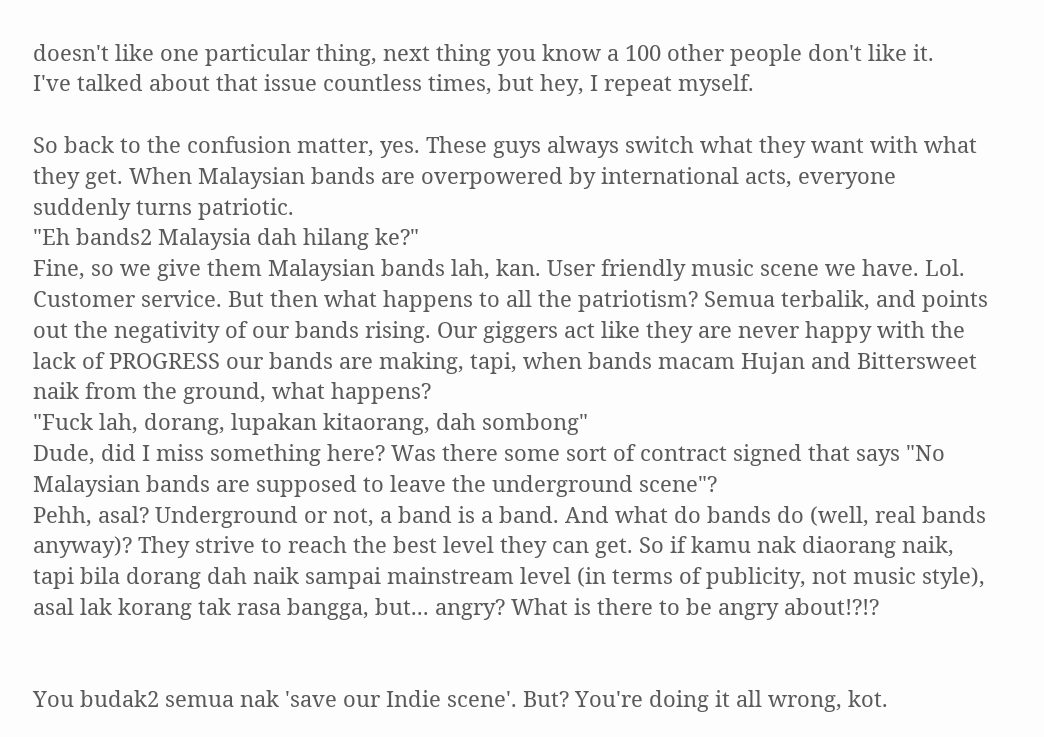doesn't like one particular thing, next thing you know a 100 other people don't like it.
I've talked about that issue countless times, but hey, I repeat myself.

So back to the confusion matter, yes. These guys always switch what they want with what they get. When Malaysian bands are overpowered by international acts, everyone suddenly turns patriotic.
"Eh bands2 Malaysia dah hilang ke?"
Fine, so we give them Malaysian bands lah, kan. User friendly music scene we have. Lol. Customer service. But then what happens to all the patriotism? Semua terbalik, and points out the negativity of our bands rising. Our giggers act like they are never happy with the lack of PROGRESS our bands are making, tapi, when bands macam Hujan and Bittersweet naik from the ground, what happens?
"Fuck lah, dorang, lupakan kitaorang, dah sombong"
Dude, did I miss something here? Was there some sort of contract signed that says "No Malaysian bands are supposed to leave the underground scene"?
Pehh, asal? Underground or not, a band is a band. And what do bands do (well, real bands anyway)? They strive to reach the best level they can get. So if kamu nak diaorang naik, tapi bila dorang dah naik sampai mainstream level (in terms of publicity, not music style), asal lak korang tak rasa bangga, but... angry? What is there to be angry about!?!?


You budak2 semua nak 'save our Indie scene'. But? You're doing it all wrong, kot.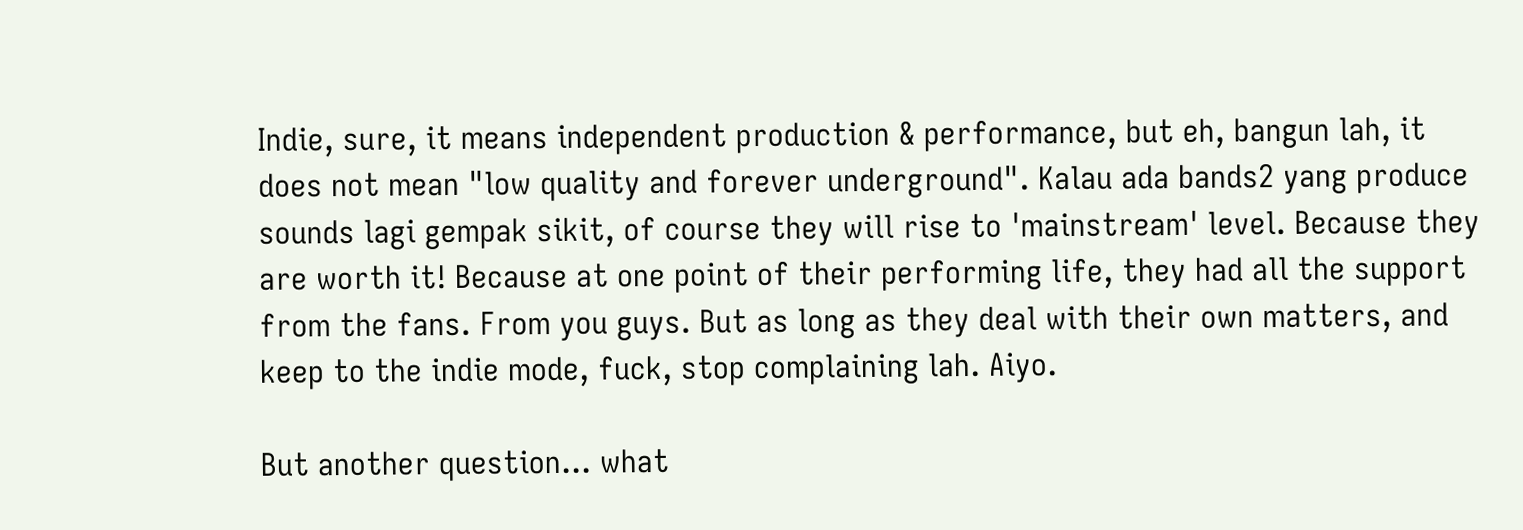Indie, sure, it means independent production & performance, but eh, bangun lah, it does not mean "low quality and forever underground". Kalau ada bands2 yang produce sounds lagi gempak sikit, of course they will rise to 'mainstream' level. Because they are worth it! Because at one point of their performing life, they had all the support from the fans. From you guys. But as long as they deal with their own matters, and keep to the indie mode, fuck, stop complaining lah. Aiyo.

But another question... what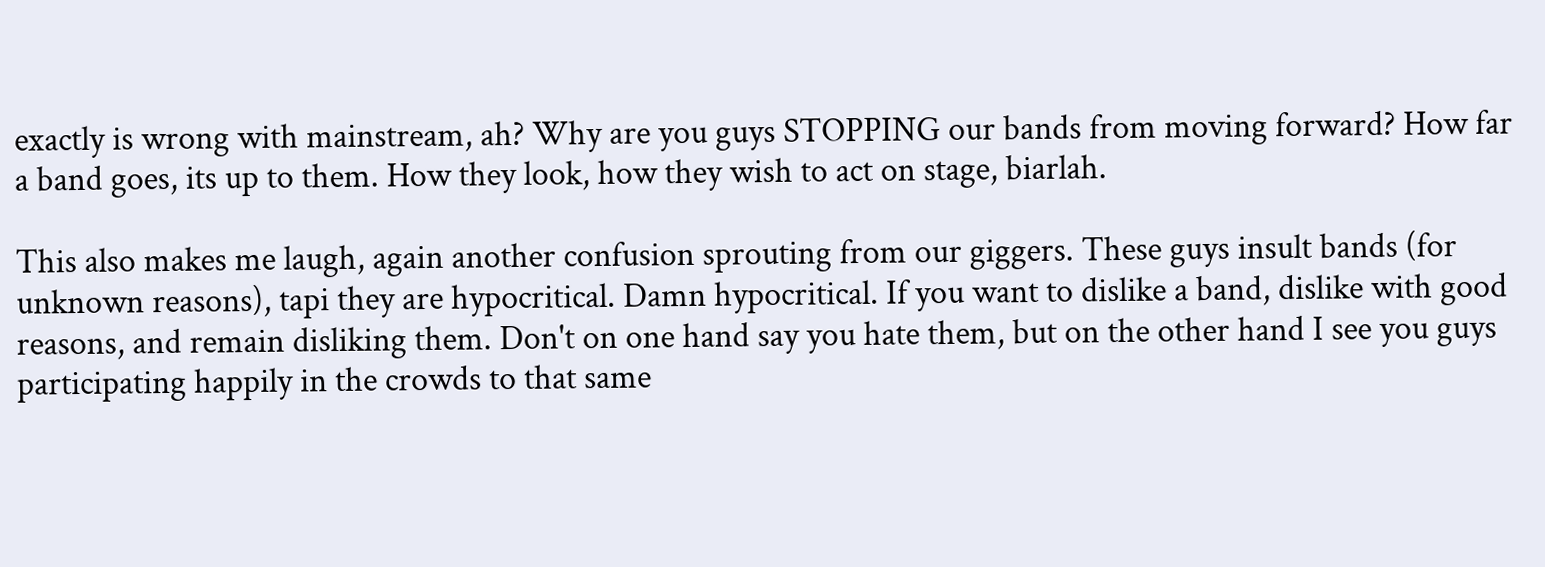exactly is wrong with mainstream, ah? Why are you guys STOPPING our bands from moving forward? How far a band goes, its up to them. How they look, how they wish to act on stage, biarlah.

This also makes me laugh, again another confusion sprouting from our giggers. These guys insult bands (for unknown reasons), tapi they are hypocritical. Damn hypocritical. If you want to dislike a band, dislike with good reasons, and remain disliking them. Don't on one hand say you hate them, but on the other hand I see you guys participating happily in the crowds to that same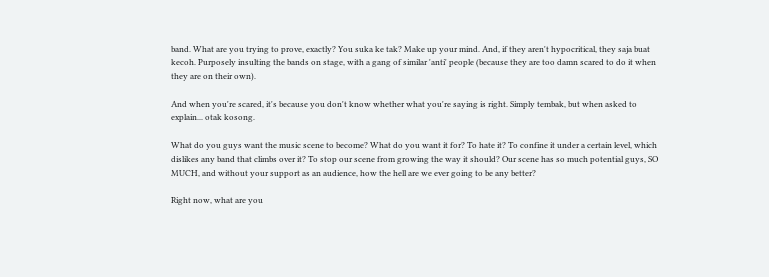band. What are you trying to prove, exactly? You suka ke tak? Make up your mind. And, if they aren't hypocritical, they saja buat kecoh. Purposely insulting the bands on stage, with a gang of similar 'anti' people (because they are too damn scared to do it when they are on their own).

And when you're scared, it's because you don't know whether what you're saying is right. Simply tembak, but when asked to explain... otak kosong.

What do you guys want the music scene to become? What do you want it for? To hate it? To confine it under a certain level, which dislikes any band that climbs over it? To stop our scene from growing the way it should? Our scene has so much potential guys, SO MUCH, and without your support as an audience, how the hell are we ever going to be any better?

Right now, what are you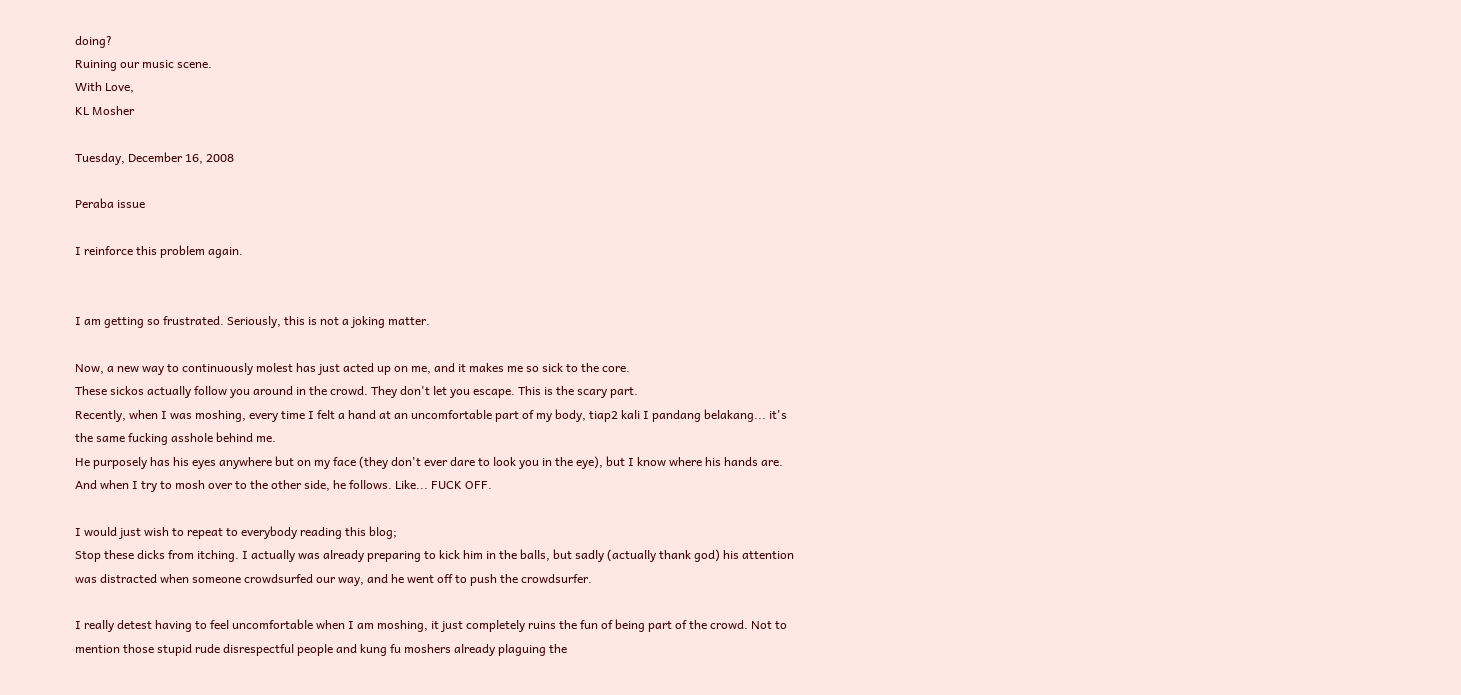doing?
Ruining our music scene.
With Love,
KL Mosher

Tuesday, December 16, 2008

Peraba issue

I reinforce this problem again.


I am getting so frustrated. Seriously, this is not a joking matter.

Now, a new way to continuously molest has just acted up on me, and it makes me so sick to the core.
These sickos actually follow you around in the crowd. They don't let you escape. This is the scary part.
Recently, when I was moshing, every time I felt a hand at an uncomfortable part of my body, tiap2 kali I pandang belakang... it's the same fucking asshole behind me.
He purposely has his eyes anywhere but on my face (they don't ever dare to look you in the eye), but I know where his hands are. And when I try to mosh over to the other side, he follows. Like... FUCK OFF.

I would just wish to repeat to everybody reading this blog;
Stop these dicks from itching. I actually was already preparing to kick him in the balls, but sadly (actually thank god) his attention was distracted when someone crowdsurfed our way, and he went off to push the crowdsurfer.

I really detest having to feel uncomfortable when I am moshing, it just completely ruins the fun of being part of the crowd. Not to mention those stupid rude disrespectful people and kung fu moshers already plaguing the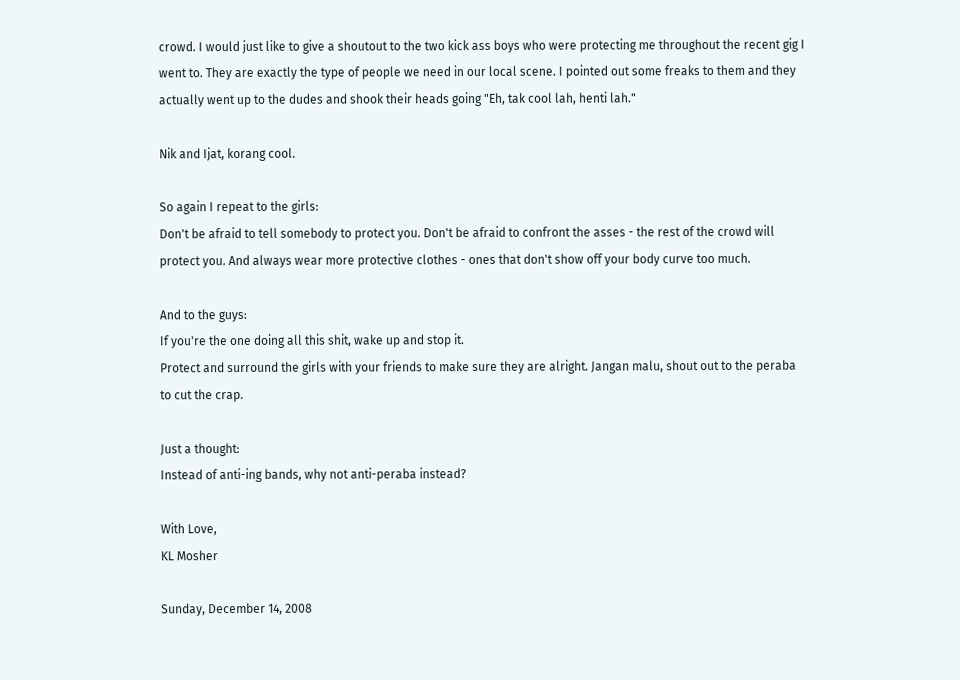crowd. I would just like to give a shoutout to the two kick ass boys who were protecting me throughout the recent gig I went to. They are exactly the type of people we need in our local scene. I pointed out some freaks to them and they actually went up to the dudes and shook their heads going "Eh, tak cool lah, henti lah."

Nik and Ijat, korang cool.

So again I repeat to the girls:
Don't be afraid to tell somebody to protect you. Don't be afraid to confront the asses - the rest of the crowd will protect you. And always wear more protective clothes - ones that don't show off your body curve too much.

And to the guys:
If you're the one doing all this shit, wake up and stop it.
Protect and surround the girls with your friends to make sure they are alright. Jangan malu, shout out to the peraba to cut the crap.

Just a thought:
Instead of anti-ing bands, why not anti-peraba instead?

With Love,
KL Mosher

Sunday, December 14, 2008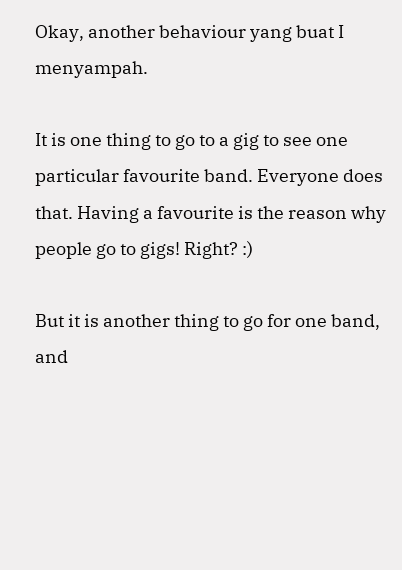Okay, another behaviour yang buat I menyampah.

It is one thing to go to a gig to see one particular favourite band. Everyone does that. Having a favourite is the reason why people go to gigs! Right? :)

But it is another thing to go for one band, and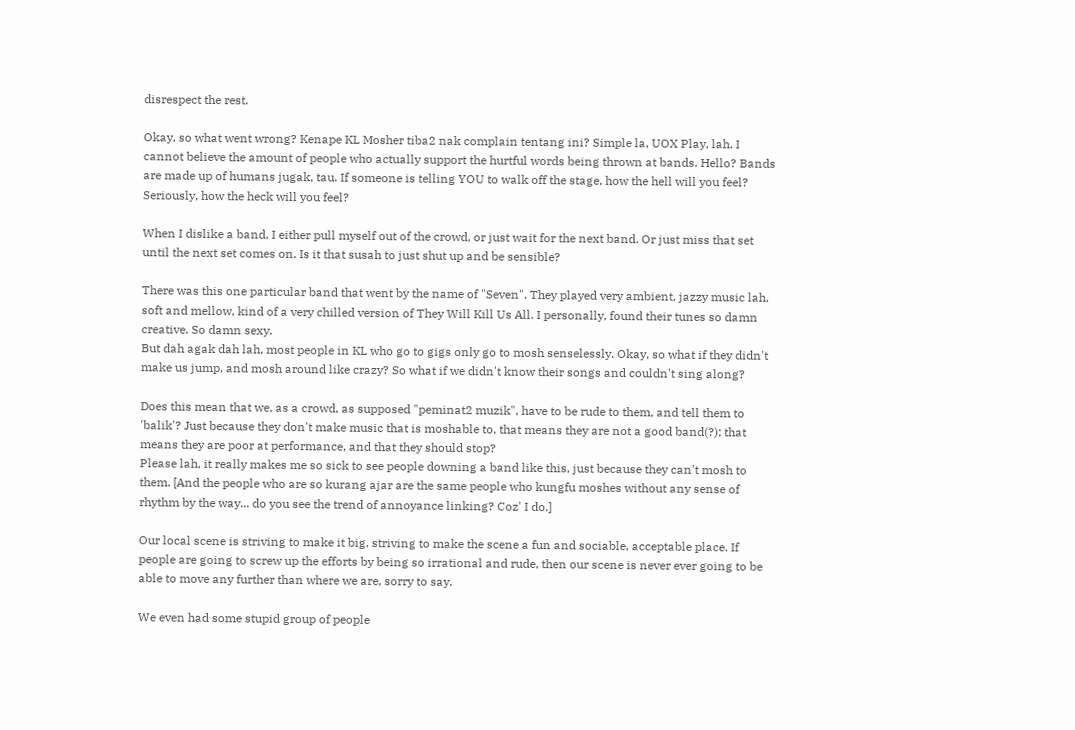disrespect the rest.

Okay, so what went wrong? Kenape KL Mosher tiba2 nak complain tentang ini? Simple la, UOX Play, lah. I cannot believe the amount of people who actually support the hurtful words being thrown at bands. Hello? Bands are made up of humans jugak, tau. If someone is telling YOU to walk off the stage, how the hell will you feel? Seriously, how the heck will you feel?

When I dislike a band, I either pull myself out of the crowd, or just wait for the next band. Or just miss that set until the next set comes on. Is it that susah to just shut up and be sensible?

There was this one particular band that went by the name of "Seven". They played very ambient, jazzy music lah, soft and mellow, kind of a very chilled version of They Will Kill Us All. I personally, found their tunes so damn creative. So damn sexy.
But dah agak dah lah, most people in KL who go to gigs only go to mosh senselessly. Okay, so what if they didn't make us jump, and mosh around like crazy? So what if we didn't know their songs and couldn't sing along?

Does this mean that we, as a crowd, as supposed "peminat2 muzik", have to be rude to them, and tell them to 'balik'? Just because they don't make music that is moshable to, that means they are not a good band(?); that means they are poor at performance, and that they should stop?
Please lah, it really makes me so sick to see people downing a band like this, just because they can't mosh to them. [And the people who are so kurang ajar are the same people who kungfu moshes without any sense of rhythm by the way... do you see the trend of annoyance linking? Coz' I do.]

Our local scene is striving to make it big, striving to make the scene a fun and sociable, acceptable place. If people are going to screw up the efforts by being so irrational and rude, then our scene is never ever going to be able to move any further than where we are, sorry to say.

We even had some stupid group of people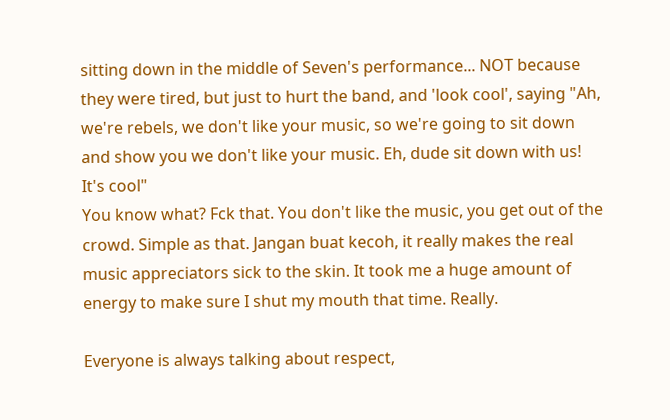sitting down in the middle of Seven's performance... NOT because they were tired, but just to hurt the band, and 'look cool', saying "Ah, we're rebels, we don't like your music, so we're going to sit down and show you we don't like your music. Eh, dude sit down with us! It's cool"
You know what? Fck that. You don't like the music, you get out of the crowd. Simple as that. Jangan buat kecoh, it really makes the real music appreciators sick to the skin. It took me a huge amount of energy to make sure I shut my mouth that time. Really.

Everyone is always talking about respect,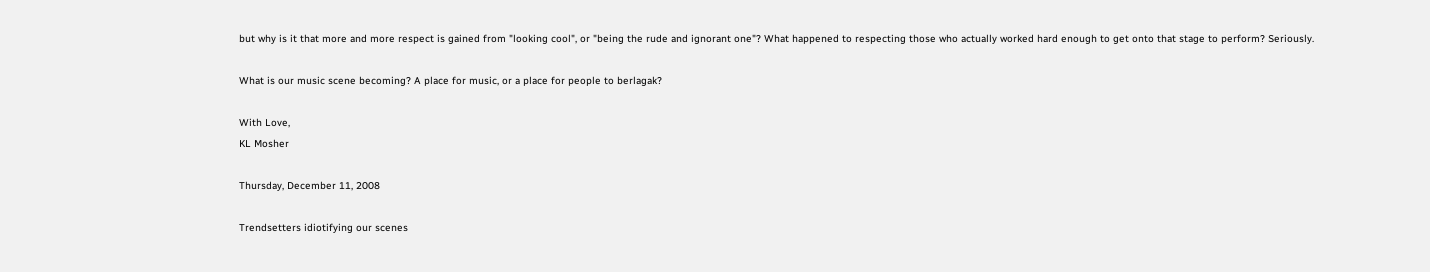but why is it that more and more respect is gained from "looking cool", or "being the rude and ignorant one"? What happened to respecting those who actually worked hard enough to get onto that stage to perform? Seriously.

What is our music scene becoming? A place for music, or a place for people to berlagak?

With Love,
KL Mosher

Thursday, December 11, 2008

Trendsetters idiotifying our scenes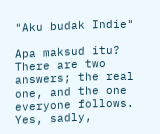"Aku budak Indie"

Apa maksud itu? There are two answers; the real one, and the one everyone follows. Yes, sadly,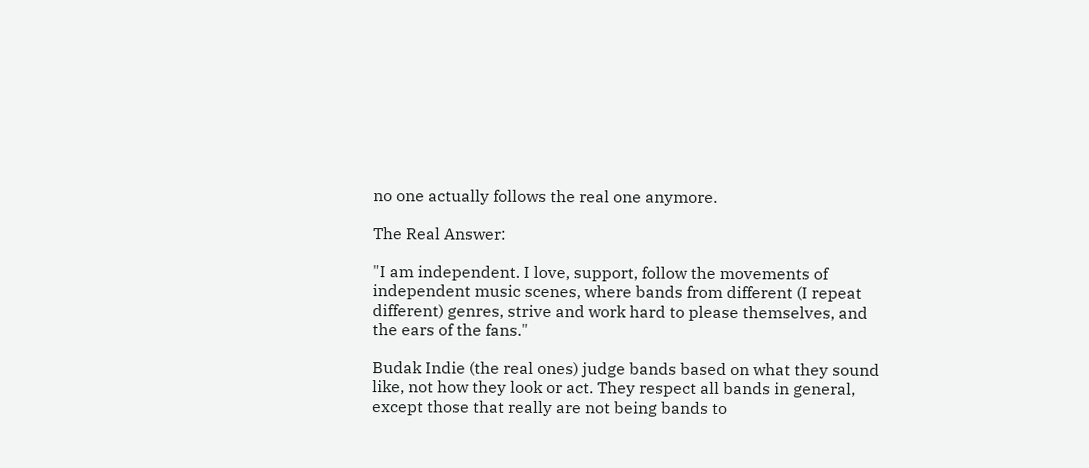no one actually follows the real one anymore.

The Real Answer:

"I am independent. I love, support, follow the movements of independent music scenes, where bands from different (I repeat different) genres, strive and work hard to please themselves, and the ears of the fans."

Budak Indie (the real ones) judge bands based on what they sound like, not how they look or act. They respect all bands in general, except those that really are not being bands to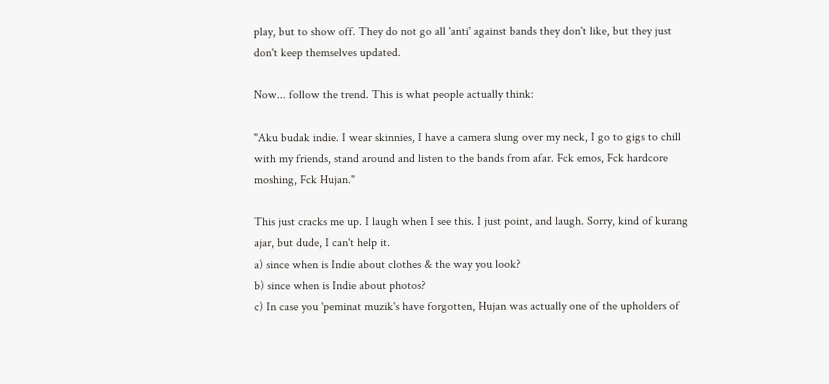play, but to show off. They do not go all 'anti' against bands they don't like, but they just don't keep themselves updated.

Now... follow the trend. This is what people actually think:

"Aku budak indie. I wear skinnies, I have a camera slung over my neck, I go to gigs to chill with my friends, stand around and listen to the bands from afar. Fck emos, Fck hardcore moshing, Fck Hujan."

This just cracks me up. I laugh when I see this. I just point, and laugh. Sorry, kind of kurang ajar, but dude, I can't help it.
a) since when is Indie about clothes & the way you look?
b) since when is Indie about photos?
c) In case you 'peminat muzik's have forgotten, Hujan was actually one of the upholders of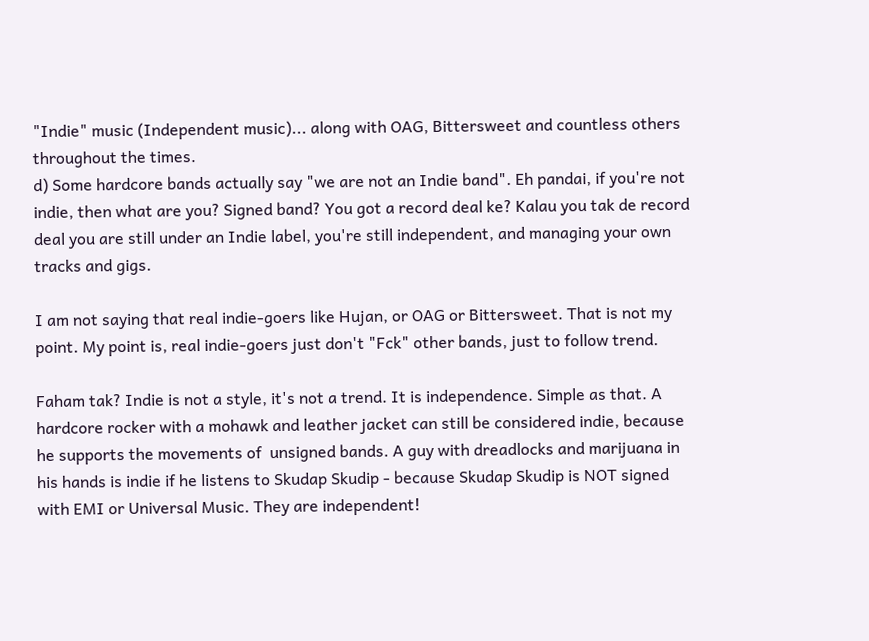"Indie" music (Independent music)... along with OAG, Bittersweet and countless others throughout the times.
d) Some hardcore bands actually say "we are not an Indie band". Eh pandai, if you're not indie, then what are you? Signed band? You got a record deal ke? Kalau you tak de record deal you are still under an Indie label, you're still independent, and managing your own tracks and gigs.

I am not saying that real indie-goers like Hujan, or OAG or Bittersweet. That is not my point. My point is, real indie-goers just don't "Fck" other bands, just to follow trend.

Faham tak? Indie is not a style, it's not a trend. It is independence. Simple as that. A hardcore rocker with a mohawk and leather jacket can still be considered indie, because he supports the movements of  unsigned bands. A guy with dreadlocks and marijuana in his hands is indie if he listens to Skudap Skudip - because Skudap Skudip is NOT signed with EMI or Universal Music. They are independent!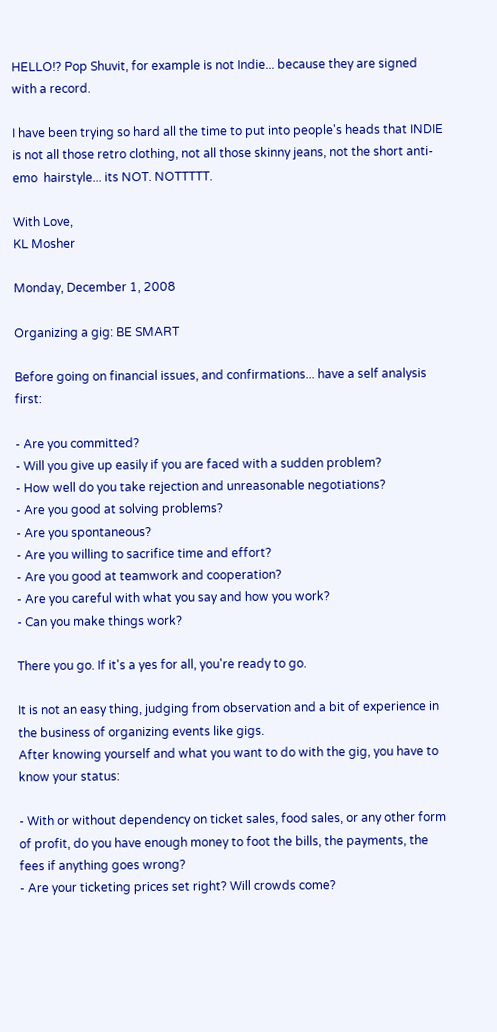HELLO!? Pop Shuvit, for example is not Indie... because they are signed with a record.

I have been trying so hard all the time to put into people's heads that INDIE is not all those retro clothing, not all those skinny jeans, not the short anti-emo  hairstyle... its NOT. NOTTTTT.

With Love,
KL Mosher

Monday, December 1, 2008

Organizing a gig: BE SMART

Before going on financial issues, and confirmations... have a self analysis first:

- Are you committed?
- Will you give up easily if you are faced with a sudden problem?
- How well do you take rejection and unreasonable negotiations?
- Are you good at solving problems?
- Are you spontaneous?
- Are you willing to sacrifice time and effort?
- Are you good at teamwork and cooperation?
- Are you careful with what you say and how you work?
- Can you make things work?

There you go. If it's a yes for all, you're ready to go.

It is not an easy thing, judging from observation and a bit of experience in the business of organizing events like gigs.
After knowing yourself and what you want to do with the gig, you have to know your status:

- With or without dependency on ticket sales, food sales, or any other form of profit, do you have enough money to foot the bills, the payments, the fees if anything goes wrong?
- Are your ticketing prices set right? Will crowds come?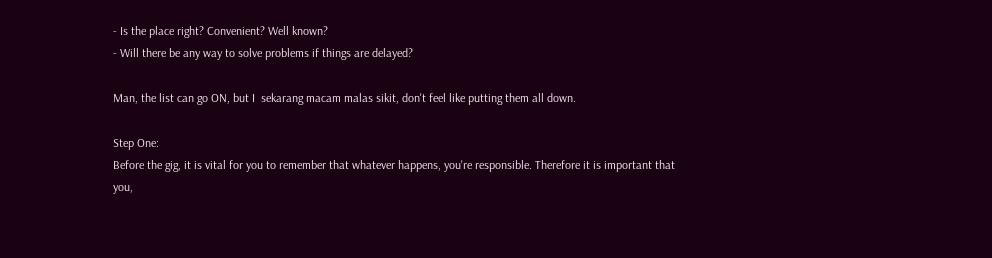- Is the place right? Convenient? Well known?
- Will there be any way to solve problems if things are delayed?

Man, the list can go ON, but I  sekarang macam malas sikit, don't feel like putting them all down.

Step One:
Before the gig, it is vital for you to remember that whatever happens, you're responsible. Therefore it is important that you,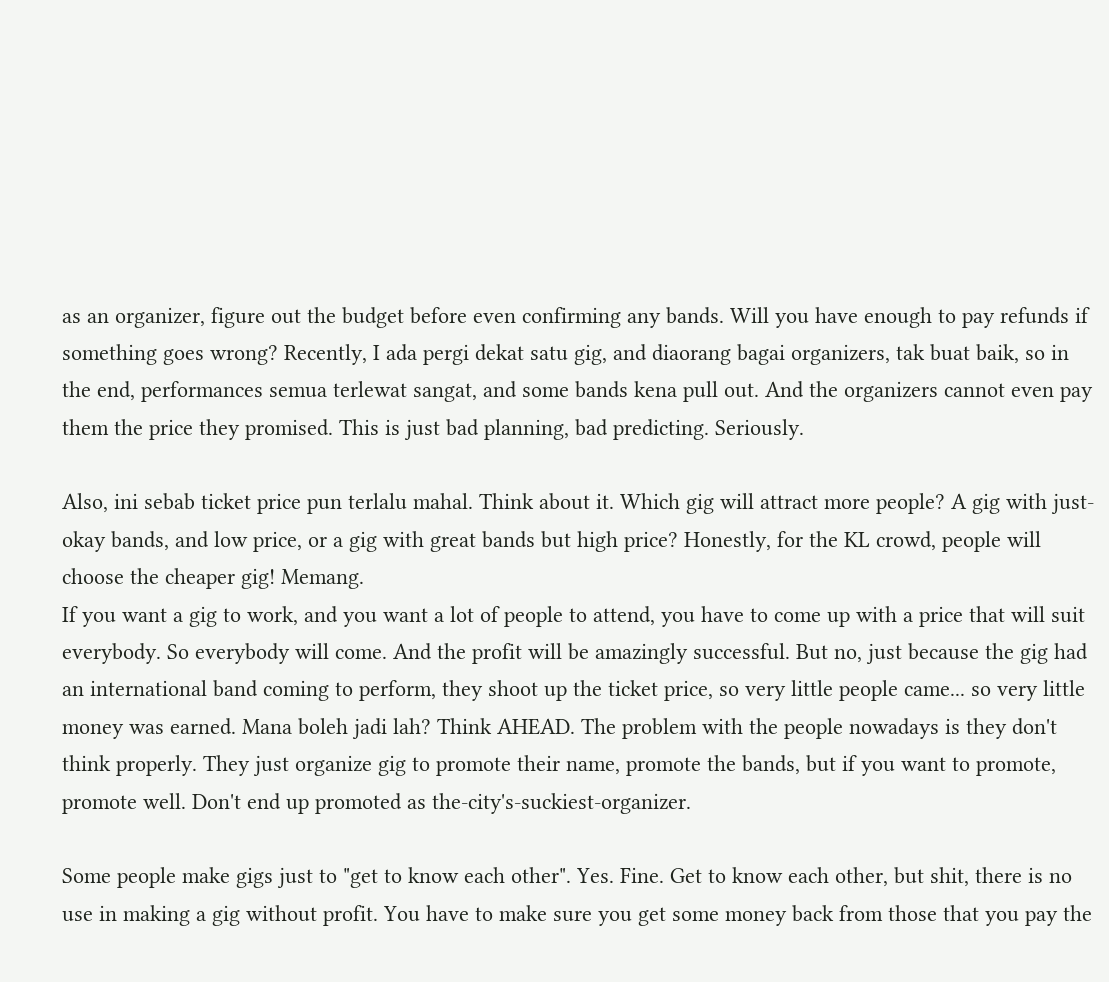as an organizer, figure out the budget before even confirming any bands. Will you have enough to pay refunds if something goes wrong? Recently, I ada pergi dekat satu gig, and diaorang bagai organizers, tak buat baik, so in the end, performances semua terlewat sangat, and some bands kena pull out. And the organizers cannot even pay them the price they promised. This is just bad planning, bad predicting. Seriously.

Also, ini sebab ticket price pun terlalu mahal. Think about it. Which gig will attract more people? A gig with just-okay bands, and low price, or a gig with great bands but high price? Honestly, for the KL crowd, people will choose the cheaper gig! Memang.
If you want a gig to work, and you want a lot of people to attend, you have to come up with a price that will suit everybody. So everybody will come. And the profit will be amazingly successful. But no, just because the gig had an international band coming to perform, they shoot up the ticket price, so very little people came... so very little money was earned. Mana boleh jadi lah? Think AHEAD. The problem with the people nowadays is they don't think properly. They just organize gig to promote their name, promote the bands, but if you want to promote, promote well. Don't end up promoted as the-city's-suckiest-organizer.

Some people make gigs just to "get to know each other". Yes. Fine. Get to know each other, but shit, there is no use in making a gig without profit. You have to make sure you get some money back from those that you pay the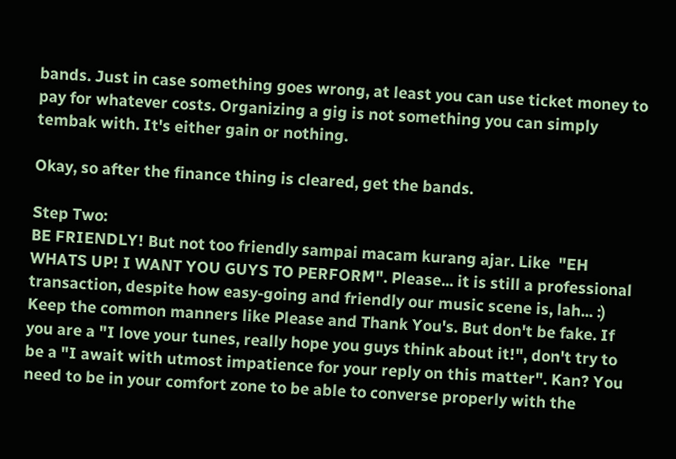bands. Just in case something goes wrong, at least you can use ticket money to pay for whatever costs. Organizing a gig is not something you can simply tembak with. It's either gain or nothing.

Okay, so after the finance thing is cleared, get the bands.

Step Two:
BE FRIENDLY! But not too friendly sampai macam kurang ajar. Like  "EH WHATS UP! I WANT YOU GUYS TO PERFORM". Please... it is still a professional transaction, despite how easy-going and friendly our music scene is, lah... :)
Keep the common manners like Please and Thank You's. But don't be fake. If you are a "I love your tunes, really hope you guys think about it!", don't try to be a "I await with utmost impatience for your reply on this matter". Kan? You need to be in your comfort zone to be able to converse properly with the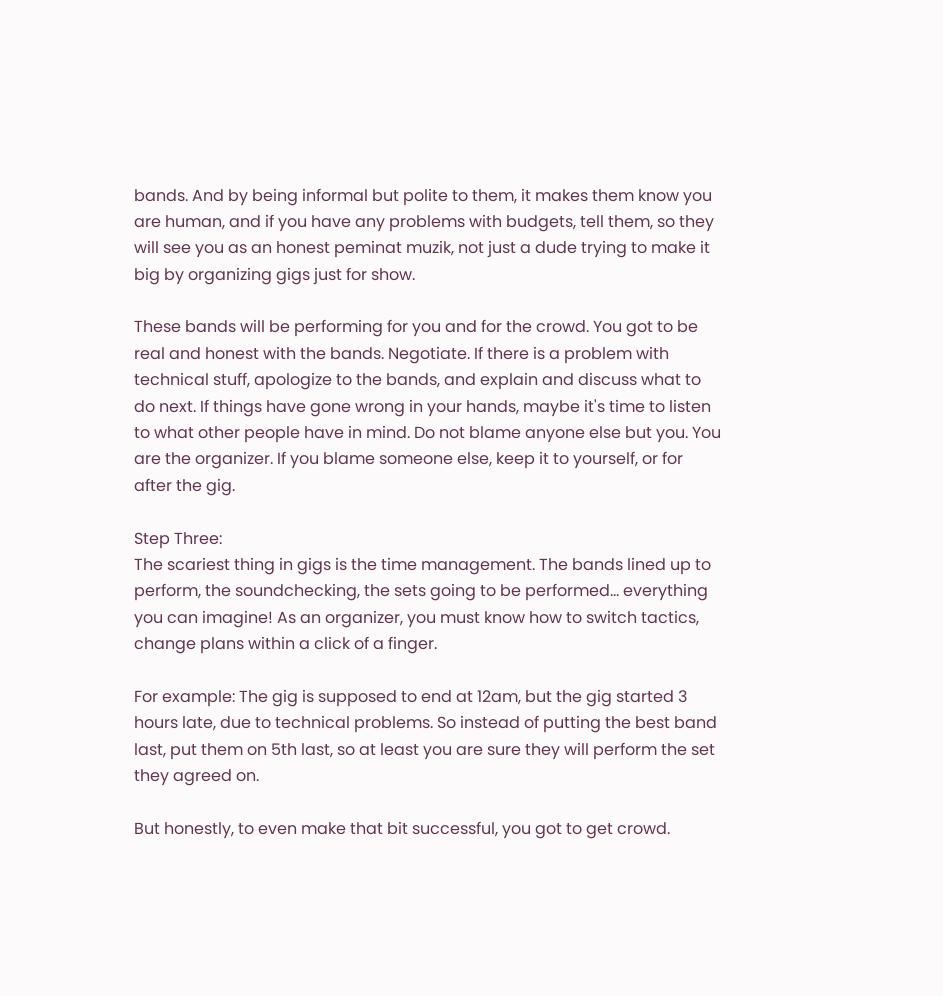bands. And by being informal but polite to them, it makes them know you are human, and if you have any problems with budgets, tell them, so they will see you as an honest peminat muzik, not just a dude trying to make it big by organizing gigs just for show.

These bands will be performing for you and for the crowd. You got to be real and honest with the bands. Negotiate. If there is a problem with technical stuff, apologize to the bands, and explain and discuss what to do next. If things have gone wrong in your hands, maybe it's time to listen to what other people have in mind. Do not blame anyone else but you. You are the organizer. If you blame someone else, keep it to yourself, or for after the gig.

Step Three:
The scariest thing in gigs is the time management. The bands lined up to perform, the soundchecking, the sets going to be performed... everything you can imagine! As an organizer, you must know how to switch tactics, change plans within a click of a finger.

For example: The gig is supposed to end at 12am, but the gig started 3 hours late, due to technical problems. So instead of putting the best band last, put them on 5th last, so at least you are sure they will perform the set they agreed on.

But honestly, to even make that bit successful, you got to get crowd.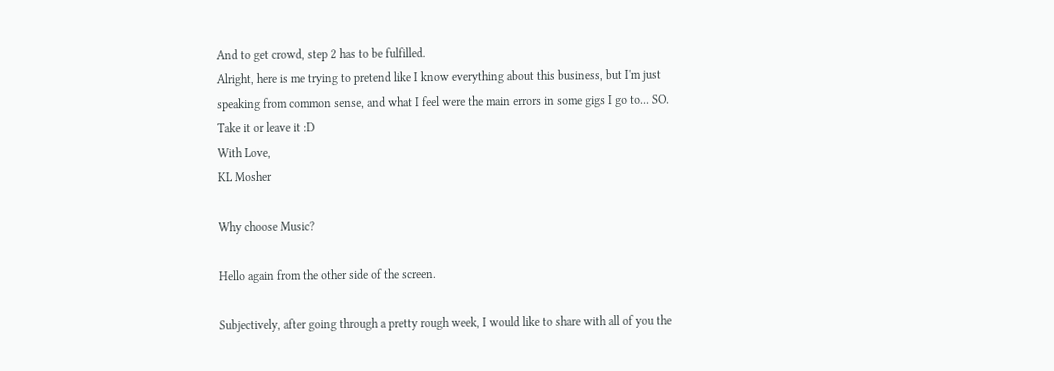And to get crowd, step 2 has to be fulfilled.
Alright, here is me trying to pretend like I know everything about this business, but I'm just speaking from common sense, and what I feel were the main errors in some gigs I go to... SO. Take it or leave it :D
With Love,
KL Mosher

Why choose Music?

Hello again from the other side of the screen.

Subjectively, after going through a pretty rough week, I would like to share with all of you the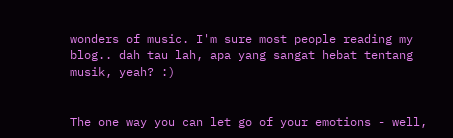wonders of music. I'm sure most people reading my blog.. dah tau lah, apa yang sangat hebat tentang musik, yeah? :)


The one way you can let go of your emotions - well,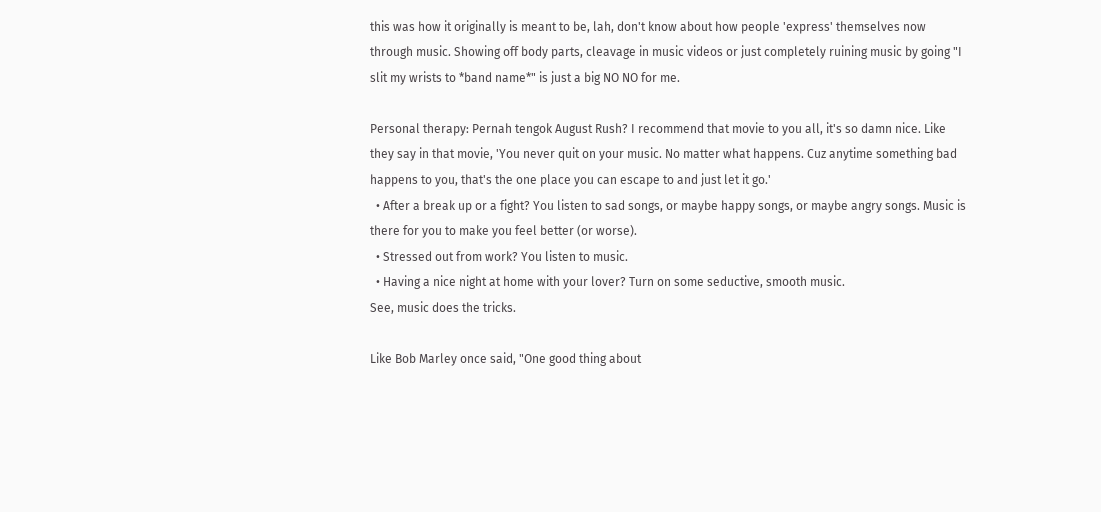this was how it originally is meant to be, lah, don't know about how people 'express' themselves now through music. Showing off body parts, cleavage in music videos or just completely ruining music by going "I slit my wrists to *band name*" is just a big NO NO for me.

Personal therapy: Pernah tengok August Rush? I recommend that movie to you all, it's so damn nice. Like they say in that movie, 'You never quit on your music. No matter what happens. Cuz anytime something bad happens to you, that's the one place you can escape to and just let it go.'
  • After a break up or a fight? You listen to sad songs, or maybe happy songs, or maybe angry songs. Music is there for you to make you feel better (or worse).
  • Stressed out from work? You listen to music.
  • Having a nice night at home with your lover? Turn on some seductive, smooth music.
See, music does the tricks.

Like Bob Marley once said, "One good thing about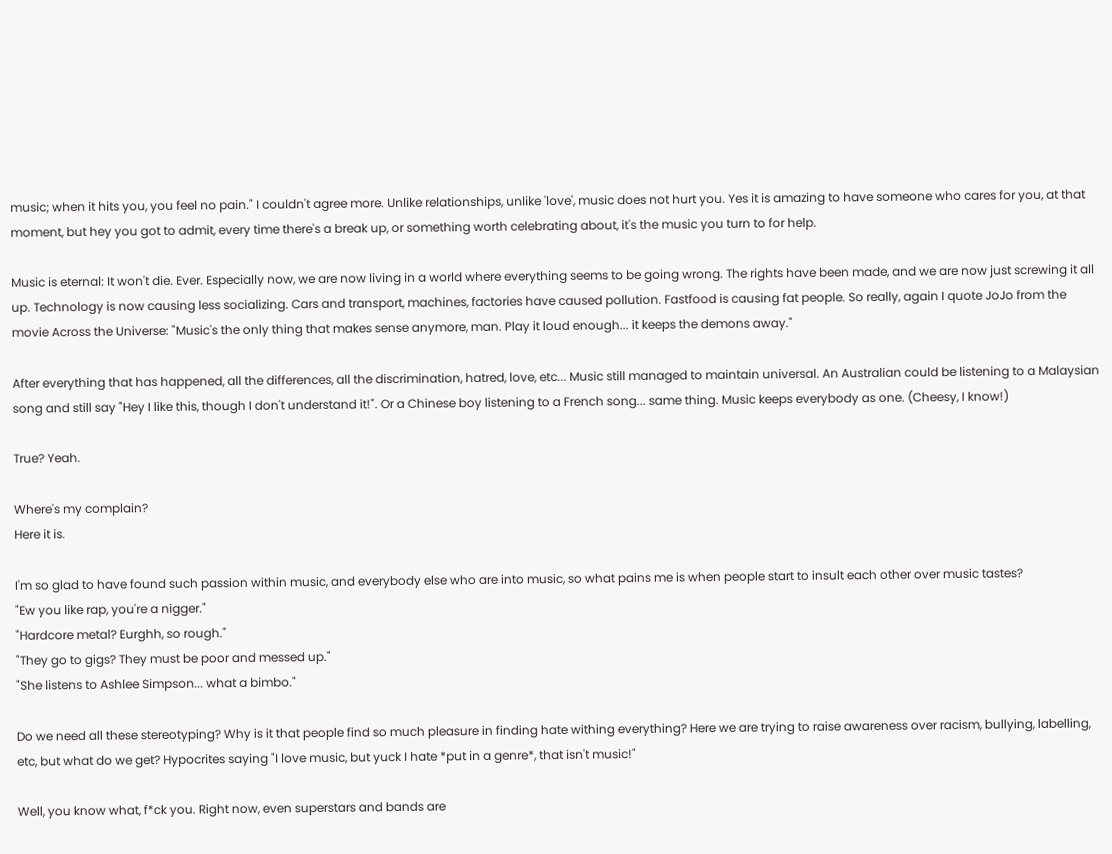music; when it hits you, you feel no pain." I couldn't agree more. Unlike relationships, unlike 'love', music does not hurt you. Yes it is amazing to have someone who cares for you, at that moment, but hey you got to admit, every time there's a break up, or something worth celebrating about, it's the music you turn to for help.

Music is eternal: It won't die. Ever. Especially now, we are now living in a world where everything seems to be going wrong. The rights have been made, and we are now just screwing it all up. Technology is now causing less socializing. Cars and transport, machines, factories have caused pollution. Fastfood is causing fat people. So really, again I quote JoJo from the movie Across the Universe: "Music's the only thing that makes sense anymore, man. Play it loud enough... it keeps the demons away."

After everything that has happened, all the differences, all the discrimination, hatred, love, etc... Music still managed to maintain universal. An Australian could be listening to a Malaysian song and still say "Hey I like this, though I don't understand it!". Or a Chinese boy listening to a French song... same thing. Music keeps everybody as one. (Cheesy, I know!)

True? Yeah.

Where's my complain?
Here it is.

I'm so glad to have found such passion within music, and everybody else who are into music, so what pains me is when people start to insult each other over music tastes?
"Ew you like rap, you're a nigger."
"Hardcore metal? Eurghh, so rough."
"They go to gigs? They must be poor and messed up."
"She listens to Ashlee Simpson... what a bimbo."

Do we need all these stereotyping? Why is it that people find so much pleasure in finding hate withing everything? Here we are trying to raise awareness over racism, bullying, labelling, etc, but what do we get? Hypocrites saying "I love music, but yuck I hate *put in a genre*, that isn't music!"

Well, you know what, f*ck you. Right now, even superstars and bands are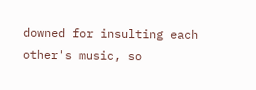downed for insulting each other's music, so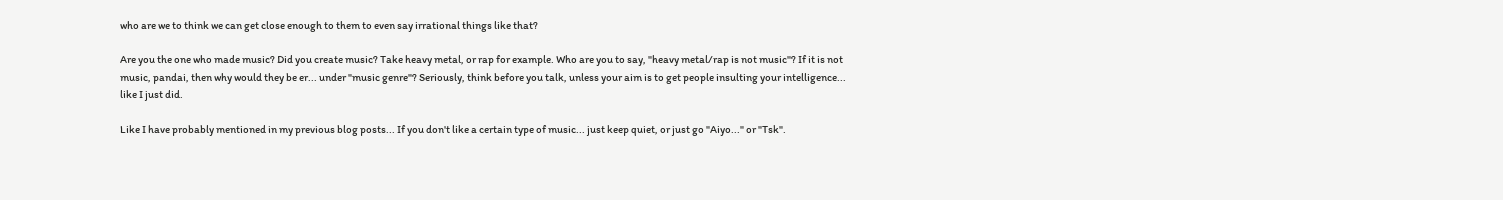who are we to think we can get close enough to them to even say irrational things like that?

Are you the one who made music? Did you create music? Take heavy metal, or rap for example. Who are you to say, "heavy metal/rap is not music"? If it is not music, pandai, then why would they be er... under "music genre"? Seriously, think before you talk, unless your aim is to get people insulting your intelligence... like I just did.

Like I have probably mentioned in my previous blog posts... If you don't like a certain type of music... just keep quiet, or just go "Aiyo..." or "Tsk".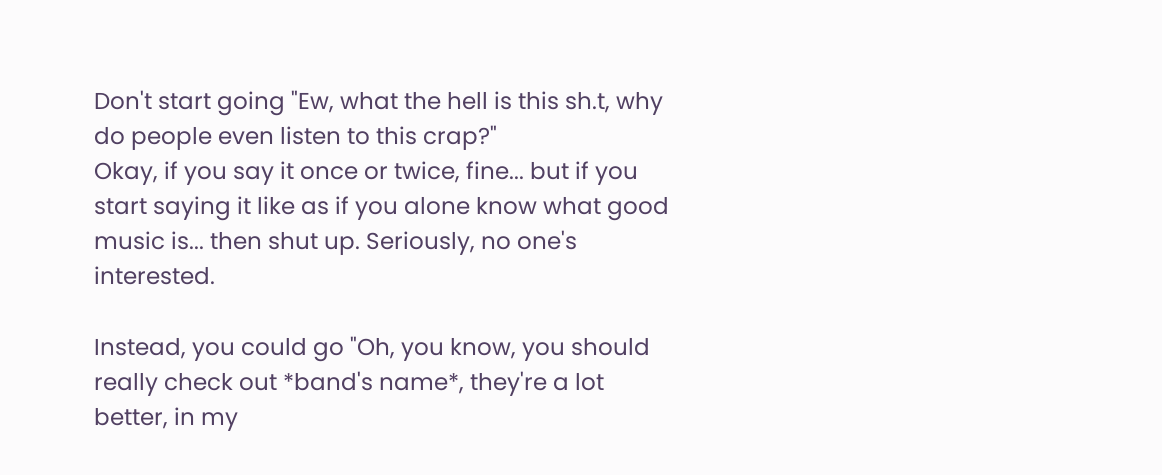Don't start going "Ew, what the hell is this sh.t, why do people even listen to this crap?"
Okay, if you say it once or twice, fine... but if you start saying it like as if you alone know what good music is... then shut up. Seriously, no one's interested.

Instead, you could go "Oh, you know, you should really check out *band's name*, they're a lot better, in my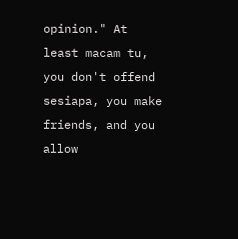opinion." At least macam tu, you don't offend sesiapa, you make friends, and you allow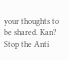your thoughts to be shared. Kan?
Stop the Anti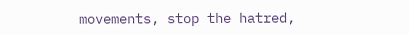movements, stop the hatred,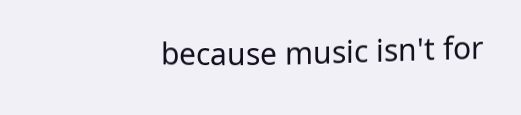because music isn't for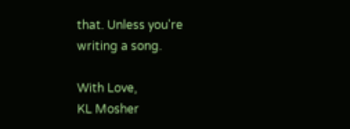that. Unless you're writing a song.

With Love,
KL Mosher